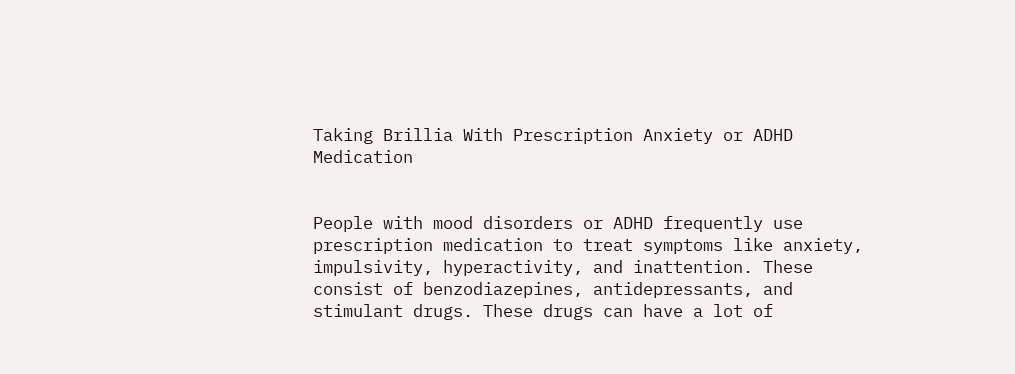Taking Brillia With Prescription Anxiety or ADHD Medication


People with mood disorders or ADHD frequently use prescription medication to treat symptoms like anxiety, impulsivity, hyperactivity, and inattention. These consist of benzodiazepines, antidepressants, and stimulant drugs. These drugs can have a lot of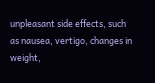unpleasant side effects, such as nausea, vertigo, changes in weight,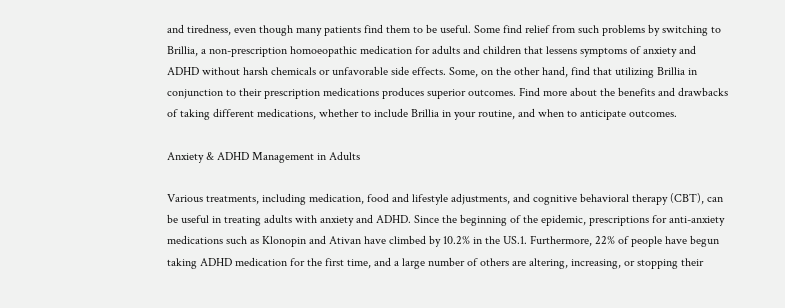and tiredness, even though many patients find them to be useful. Some find relief from such problems by switching to Brillia, a non-prescription homoeopathic medication for adults and children that lessens symptoms of anxiety and ADHD without harsh chemicals or unfavorable side effects. Some, on the other hand, find that utilizing Brillia in conjunction to their prescription medications produces superior outcomes. Find more about the benefits and drawbacks of taking different medications, whether to include Brillia in your routine, and when to anticipate outcomes.

Anxiety & ADHD Management in Adults

Various treatments, including medication, food and lifestyle adjustments, and cognitive behavioral therapy (CBT), can be useful in treating adults with anxiety and ADHD. Since the beginning of the epidemic, prescriptions for anti-anxiety medications such as Klonopin and Ativan have climbed by 10.2% in the US.1. Furthermore, 22% of people have begun taking ADHD medication for the first time, and a large number of others are altering, increasing, or stopping their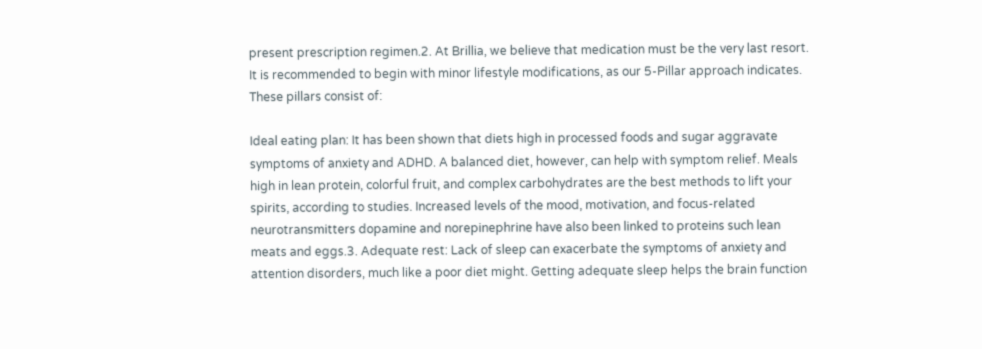present prescription regimen.2. At Brillia, we believe that medication must be the very last resort. It is recommended to begin with minor lifestyle modifications, as our 5-Pillar approach indicates. These pillars consist of:

Ideal eating plan: It has been shown that diets high in processed foods and sugar aggravate symptoms of anxiety and ADHD. A balanced diet, however, can help with symptom relief. Meals high in lean protein, colorful fruit, and complex carbohydrates are the best methods to lift your spirits, according to studies. Increased levels of the mood, motivation, and focus-related neurotransmitters dopamine and norepinephrine have also been linked to proteins such lean meats and eggs.3. Adequate rest: Lack of sleep can exacerbate the symptoms of anxiety and attention disorders, much like a poor diet might. Getting adequate sleep helps the brain function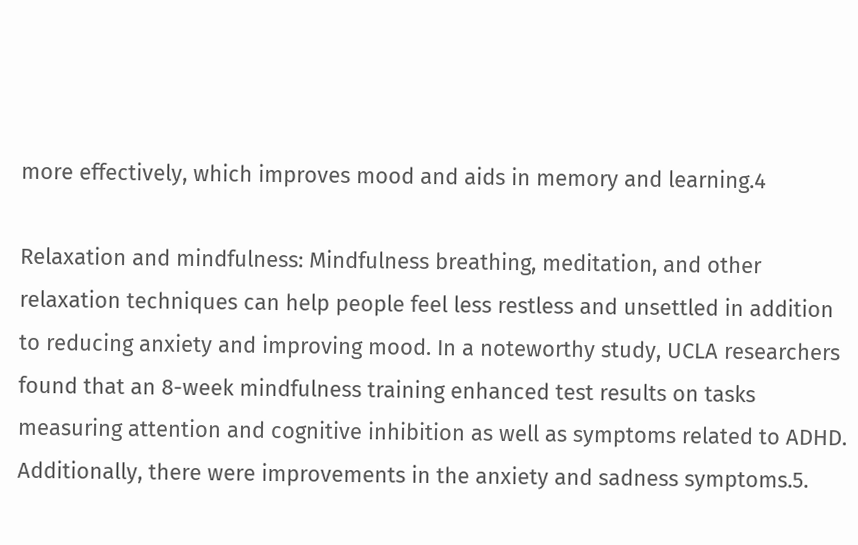more effectively, which improves mood and aids in memory and learning.4

Relaxation and mindfulness: Mindfulness breathing, meditation, and other relaxation techniques can help people feel less restless and unsettled in addition to reducing anxiety and improving mood. In a noteworthy study, UCLA researchers found that an 8-week mindfulness training enhanced test results on tasks measuring attention and cognitive inhibition as well as symptoms related to ADHD. Additionally, there were improvements in the anxiety and sadness symptoms.5.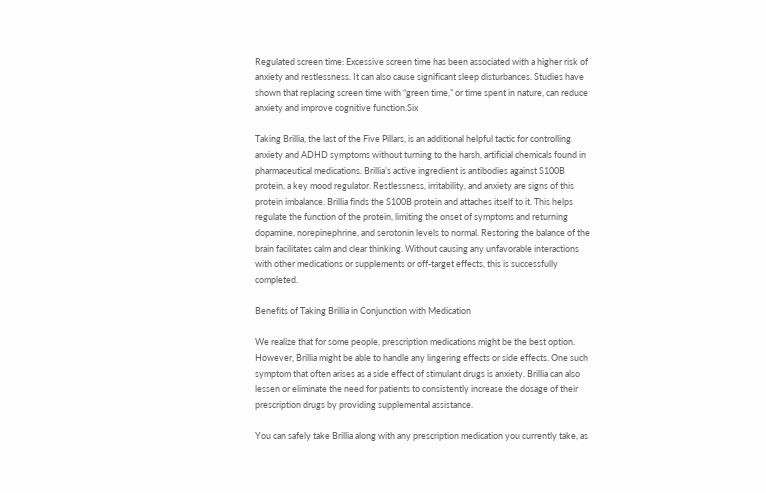Regulated screen time: Excessive screen time has been associated with a higher risk of anxiety and restlessness. It can also cause significant sleep disturbances. Studies have shown that replacing screen time with “green time,” or time spent in nature, can reduce anxiety and improve cognitive function.Six

Taking Brillia, the last of the Five Pillars, is an additional helpful tactic for controlling anxiety and ADHD symptoms without turning to the harsh, artificial chemicals found in pharmaceutical medications. Brillia’s active ingredient is antibodies against S100B protein, a key mood regulator. Restlessness, irritability, and anxiety are signs of this protein imbalance. Brillia finds the S100B protein and attaches itself to it. This helps regulate the function of the protein, limiting the onset of symptoms and returning dopamine, norepinephrine, and serotonin levels to normal. Restoring the balance of the brain facilitates calm and clear thinking. Without causing any unfavorable interactions with other medications or supplements or off-target effects, this is successfully completed.

Benefits of Taking Brillia in Conjunction with Medication

We realize that for some people, prescription medications might be the best option. However, Brillia might be able to handle any lingering effects or side effects. One such symptom that often arises as a side effect of stimulant drugs is anxiety. Brillia can also lessen or eliminate the need for patients to consistently increase the dosage of their prescription drugs by providing supplemental assistance.

You can safely take Brillia along with any prescription medication you currently take, as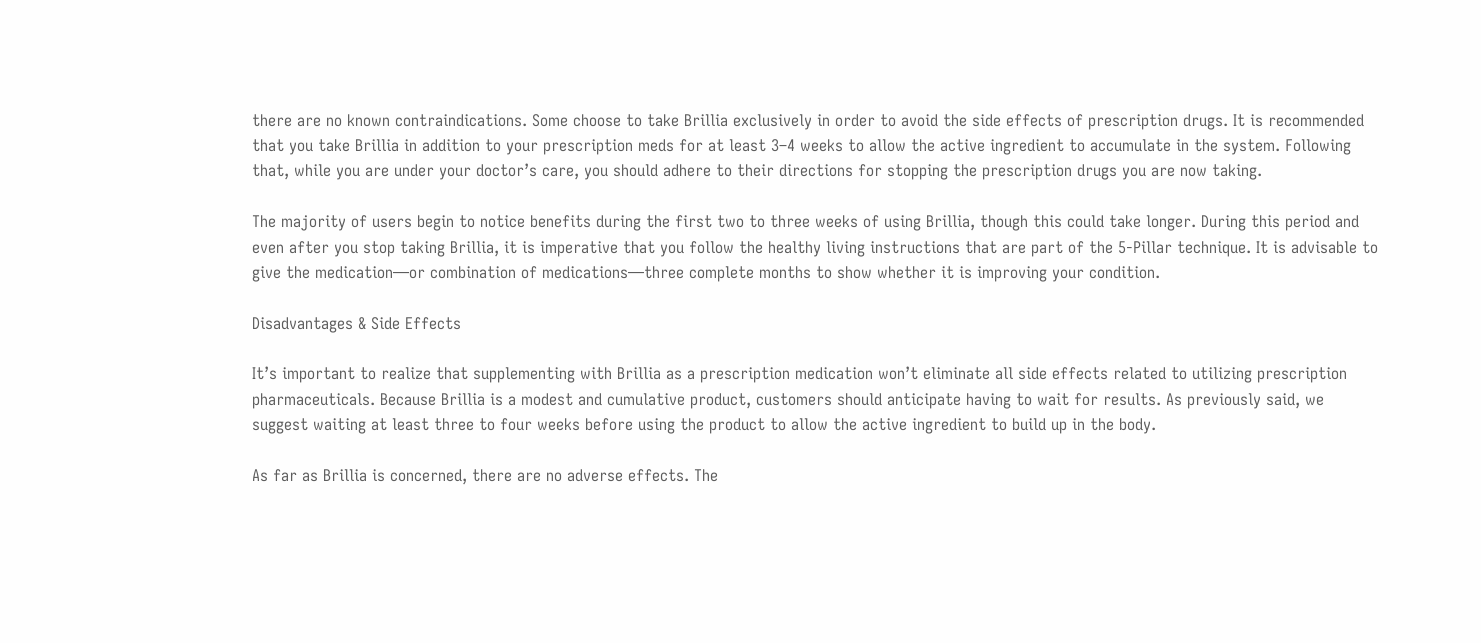there are no known contraindications. Some choose to take Brillia exclusively in order to avoid the side effects of prescription drugs. It is recommended that you take Brillia in addition to your prescription meds for at least 3–4 weeks to allow the active ingredient to accumulate in the system. Following that, while you are under your doctor’s care, you should adhere to their directions for stopping the prescription drugs you are now taking.

The majority of users begin to notice benefits during the first two to three weeks of using Brillia, though this could take longer. During this period and even after you stop taking Brillia, it is imperative that you follow the healthy living instructions that are part of the 5-Pillar technique. It is advisable to give the medication—or combination of medications—three complete months to show whether it is improving your condition.

Disadvantages & Side Effects

It’s important to realize that supplementing with Brillia as a prescription medication won’t eliminate all side effects related to utilizing prescription pharmaceuticals. Because Brillia is a modest and cumulative product, customers should anticipate having to wait for results. As previously said, we suggest waiting at least three to four weeks before using the product to allow the active ingredient to build up in the body.

As far as Brillia is concerned, there are no adverse effects. The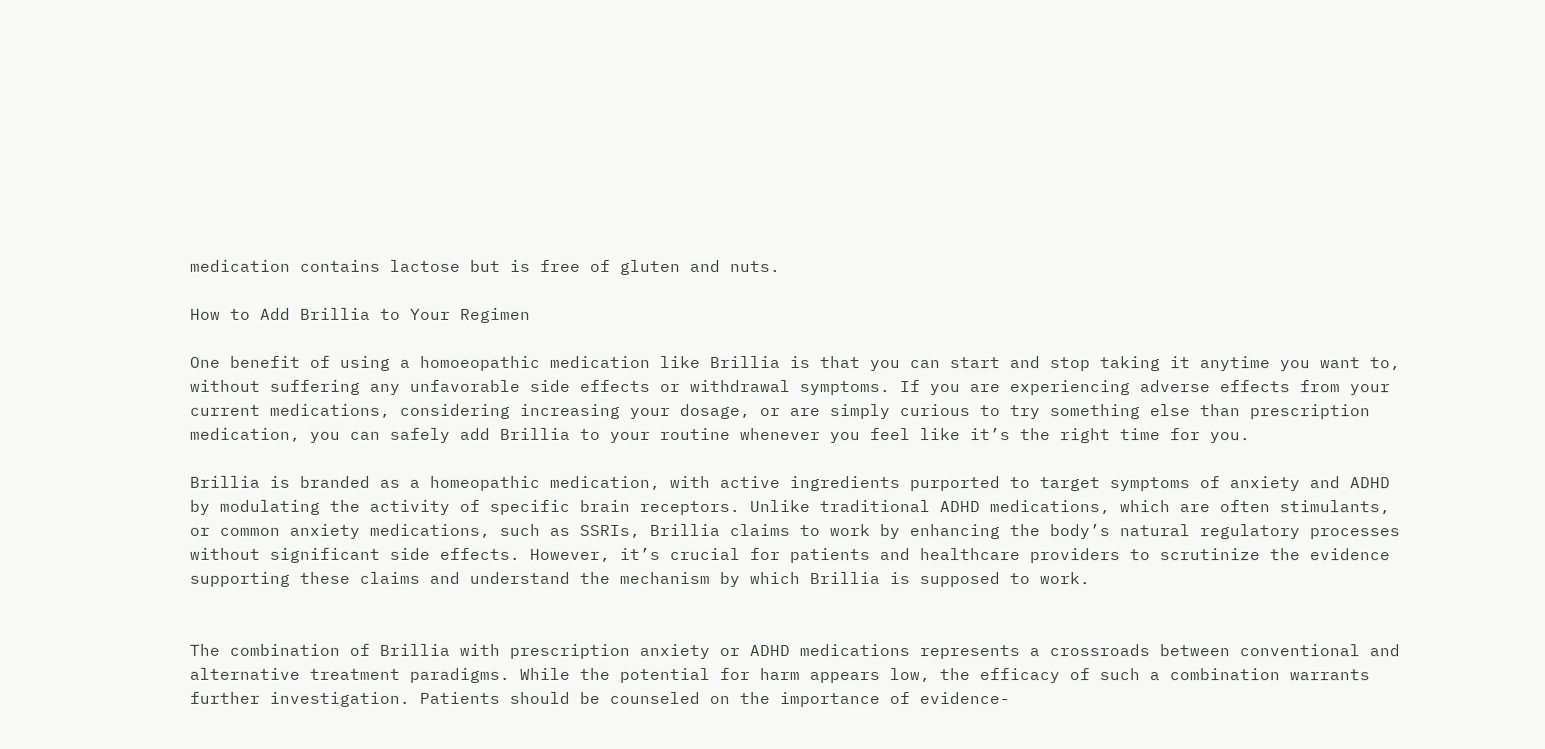medication contains lactose but is free of gluten and nuts.

How to Add Brillia to Your Regimen

One benefit of using a homoeopathic medication like Brillia is that you can start and stop taking it anytime you want to, without suffering any unfavorable side effects or withdrawal symptoms. If you are experiencing adverse effects from your current medications, considering increasing your dosage, or are simply curious to try something else than prescription medication, you can safely add Brillia to your routine whenever you feel like it’s the right time for you.

Brillia is branded as a homeopathic medication, with active ingredients purported to target symptoms of anxiety and ADHD by modulating the activity of specific brain receptors. Unlike traditional ADHD medications, which are often stimulants, or common anxiety medications, such as SSRIs, Brillia claims to work by enhancing the body’s natural regulatory processes without significant side effects. However, it’s crucial for patients and healthcare providers to scrutinize the evidence supporting these claims and understand the mechanism by which Brillia is supposed to work.


The combination of Brillia with prescription anxiety or ADHD medications represents a crossroads between conventional and alternative treatment paradigms. While the potential for harm appears low, the efficacy of such a combination warrants further investigation. Patients should be counseled on the importance of evidence-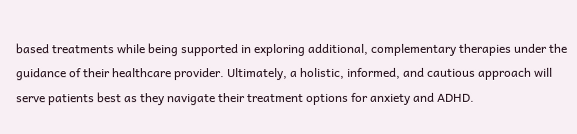based treatments while being supported in exploring additional, complementary therapies under the guidance of their healthcare provider. Ultimately, a holistic, informed, and cautious approach will serve patients best as they navigate their treatment options for anxiety and ADHD.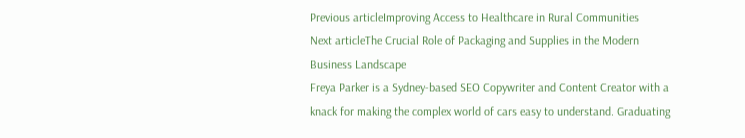Previous articleImproving Access to Healthcare in Rural Communities
Next articleThe Crucial Role of Packaging and Supplies in the Modern Business Landscape
Freya Parker is a Sydney-based SEO Copywriter and Content Creator with a knack for making the complex world of cars easy to understand. Graduating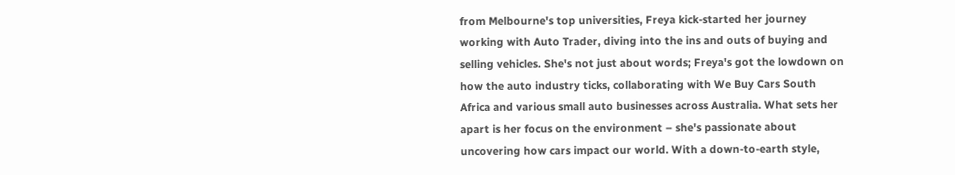from Melbourne's top universities, Freya kick-started her journey working with Auto Trader, diving into the ins and outs of buying and selling vehicles. She's not just about words; Freya's got the lowdown on how the auto industry ticks, collaborating with We Buy Cars South Africa and various small auto businesses across Australia. What sets her apart is her focus on the environment – she's passionate about uncovering how cars impact our world. With a down-to-earth style,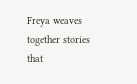Freya weaves together stories that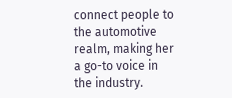connect people to the automotive realm, making her a go-to voice in the industry.